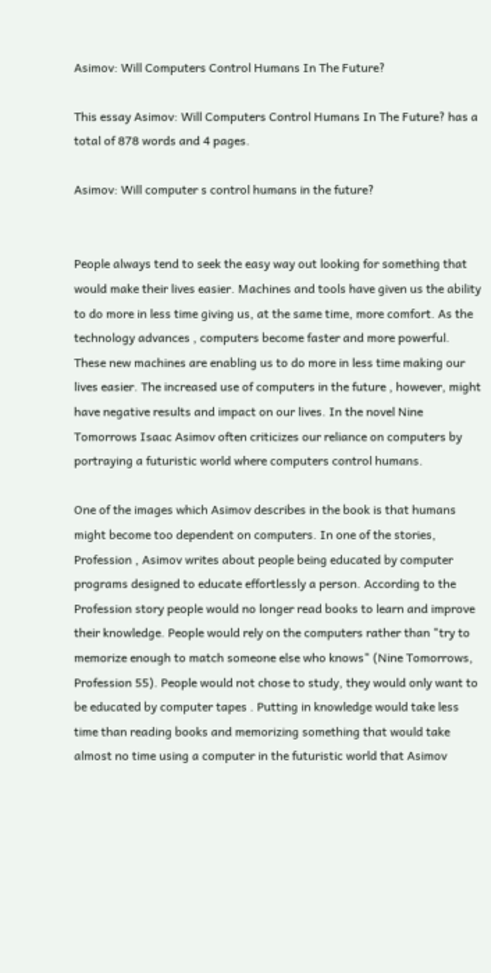Asimov: Will Computers Control Humans In The Future?

This essay Asimov: Will Computers Control Humans In The Future? has a total of 878 words and 4 pages.

Asimov: Will computer s control humans in the future?


People always tend to seek the easy way out looking for something that would make their lives easier. Machines and tools have given us the ability to do more in less time giving us, at the same time, more comfort. As the technology advances , computers become faster and more powerful. These new machines are enabling us to do more in less time making our lives easier. The increased use of computers in the future , however, might have negative results and impact on our lives. In the novel Nine Tomorrows Isaac Asimov often criticizes our reliance on computers by portraying a futuristic world where computers control humans.

One of the images which Asimov describes in the book is that humans might become too dependent on computers. In one of the stories, Profession , Asimov writes about people being educated by computer programs designed to educate effortlessly a person. According to the Profession story people would no longer read books to learn and improve their knowledge. People would rely on the computers rather than "try to memorize enough to match someone else who knows" (Nine Tomorrows, Profession 55). People would not chose to study, they would only want to be educated by computer tapes . Putting in knowledge would take less time than reading books and memorizing something that would take almost no time using a computer in the futuristic world that Asimov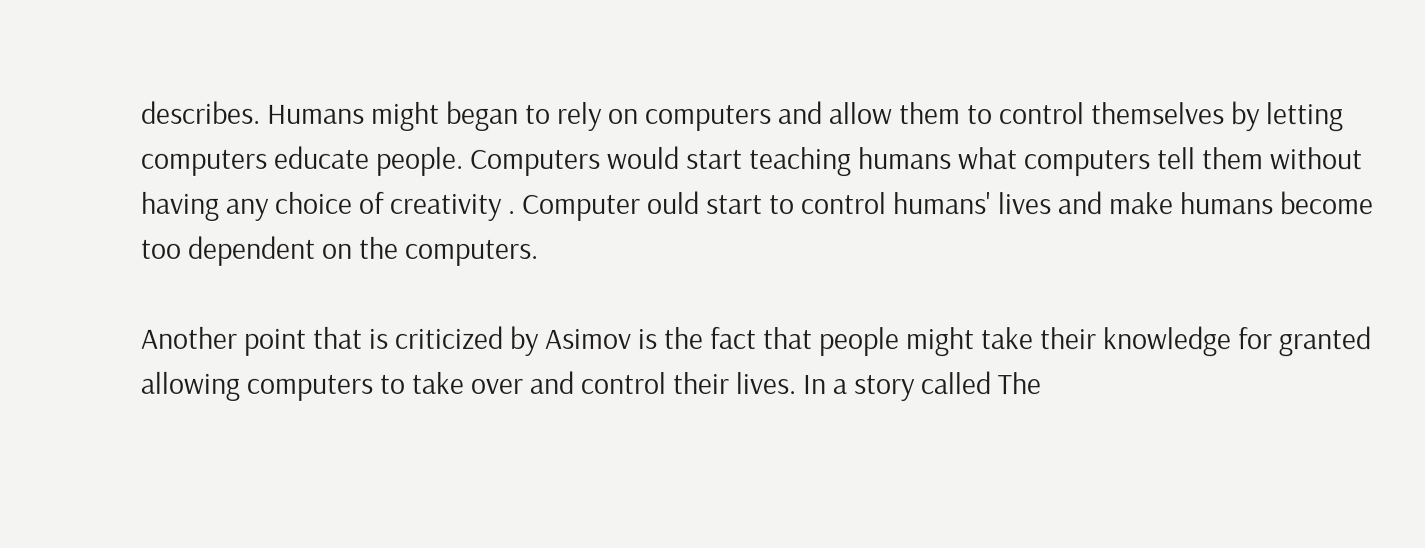describes. Humans might began to rely on computers and allow them to control themselves by letting computers educate people. Computers would start teaching humans what computers tell them without having any choice of creativity . Computer ould start to control humans' lives and make humans become too dependent on the computers.

Another point that is criticized by Asimov is the fact that people might take their knowledge for granted allowing computers to take over and control their lives. In a story called The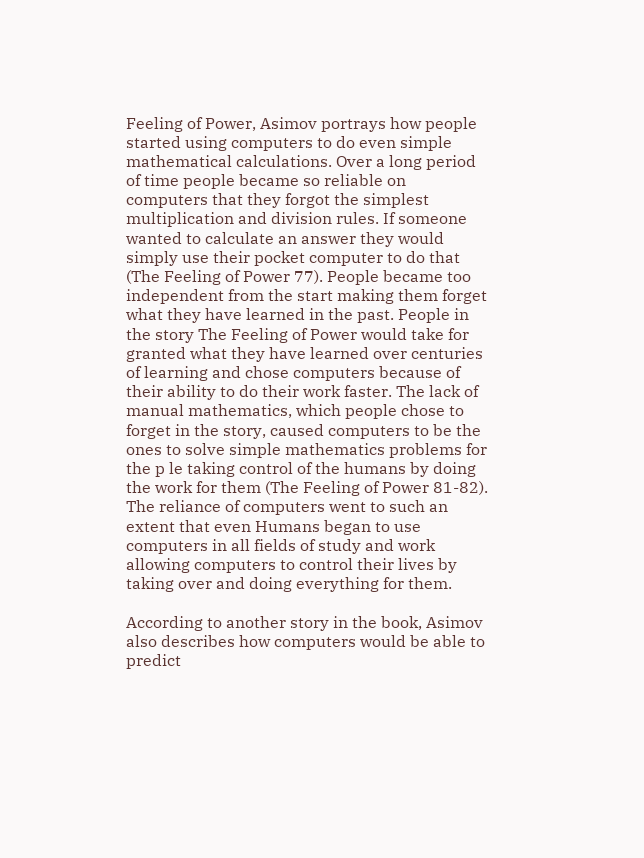Feeling of Power, Asimov portrays how people started using computers to do even simple mathematical calculations. Over a long period of time people became so reliable on computers that they forgot the simplest multiplication and division rules. If someone wanted to calculate an answer they would simply use their pocket computer to do that (The Feeling of Power 77). People became too independent from the start making them forget what they have learned in the past. People in the story The Feeling of Power would take for granted what they have learned over centuries of learning and chose computers because of their ability to do their work faster. The lack of manual mathematics, which people chose to forget in the story, caused computers to be the ones to solve simple mathematics problems for the p le taking control of the humans by doing the work for them (The Feeling of Power 81-82). The reliance of computers went to such an extent that even Humans began to use computers in all fields of study and work allowing computers to control their lives by taking over and doing everything for them.

According to another story in the book, Asimov also describes how computers would be able to predict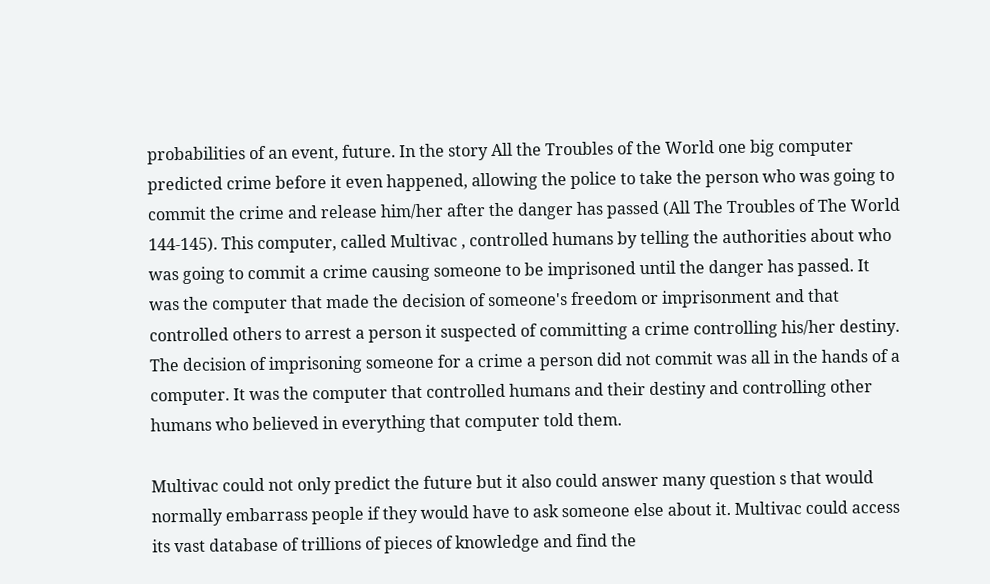probabilities of an event, future. In the story All the Troubles of the World one big computer predicted crime before it even happened, allowing the police to take the person who was going to commit the crime and release him/her after the danger has passed (All The Troubles of The World 144-145). This computer, called Multivac , controlled humans by telling the authorities about who was going to commit a crime causing someone to be imprisoned until the danger has passed. It was the computer that made the decision of someone's freedom or imprisonment and that controlled others to arrest a person it suspected of committing a crime controlling his/her destiny. The decision of imprisoning someone for a crime a person did not commit was all in the hands of a computer. It was the computer that controlled humans and their destiny and controlling other humans who believed in everything that computer told them.

Multivac could not only predict the future but it also could answer many question s that would normally embarrass people if they would have to ask someone else about it. Multivac could access its vast database of trillions of pieces of knowledge and find the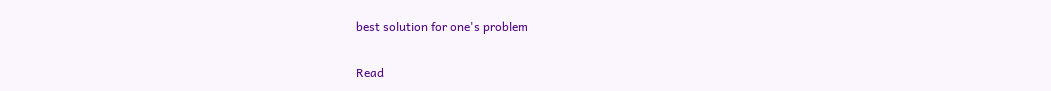best solution for one's problem

Read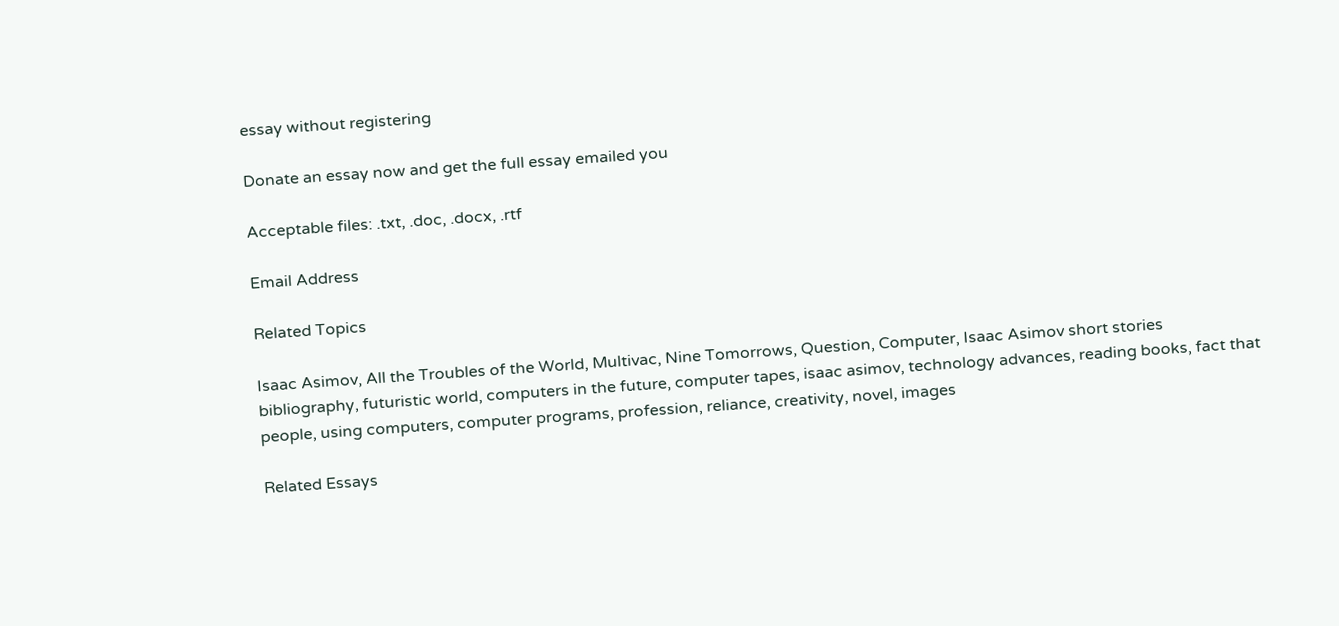essay without registering

Donate an essay now and get the full essay emailed you

Acceptable files: .txt, .doc, .docx, .rtf

Email Address

Related Topics

Isaac Asimov, All the Troubles of the World, Multivac, Nine Tomorrows, Question, Computer, Isaac Asimov short stories bibliography, futuristic world, computers in the future, computer tapes, isaac asimov, technology advances, reading books, fact that people, using computers, computer programs, profession, reliance, creativity, novel, images

Related Essays